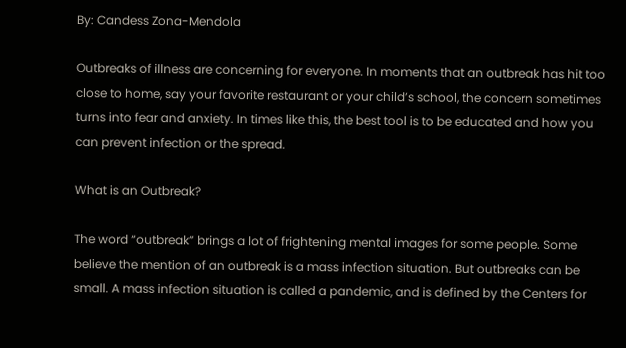By: Candess Zona-Mendola

Outbreaks of illness are concerning for everyone. In moments that an outbreak has hit too close to home, say your favorite restaurant or your child’s school, the concern sometimes turns into fear and anxiety. In times like this, the best tool is to be educated and how you can prevent infection or the spread.

What is an Outbreak?

The word “outbreak” brings a lot of frightening mental images for some people. Some believe the mention of an outbreak is a mass infection situation. But outbreaks can be small. A mass infection situation is called a pandemic, and is defined by the Centers for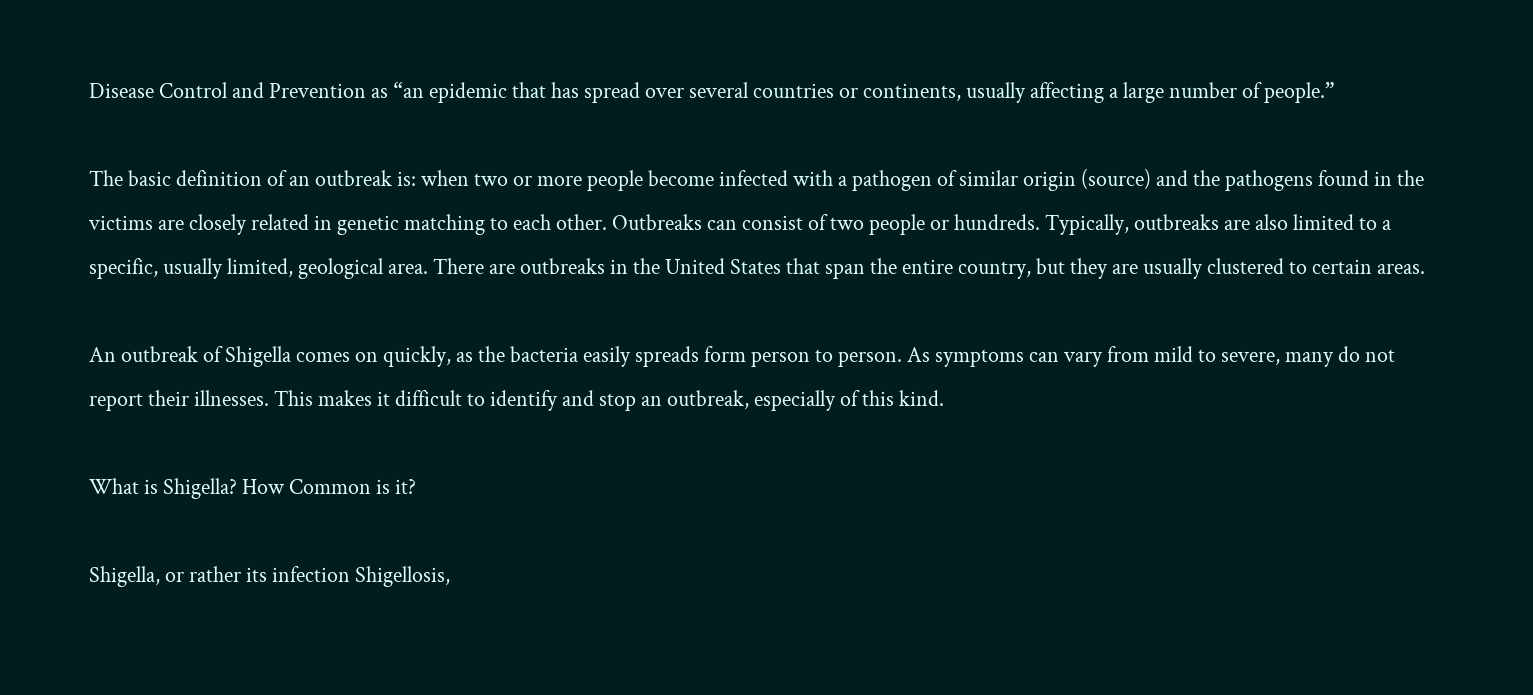Disease Control and Prevention as “an epidemic that has spread over several countries or continents, usually affecting a large number of people.”

The basic definition of an outbreak is: when two or more people become infected with a pathogen of similar origin (source) and the pathogens found in the victims are closely related in genetic matching to each other. Outbreaks can consist of two people or hundreds. Typically, outbreaks are also limited to a specific, usually limited, geological area. There are outbreaks in the United States that span the entire country, but they are usually clustered to certain areas.

An outbreak of Shigella comes on quickly, as the bacteria easily spreads form person to person. As symptoms can vary from mild to severe, many do not report their illnesses. This makes it difficult to identify and stop an outbreak, especially of this kind.

What is Shigella? How Common is it?

Shigella, or rather its infection Shigellosis,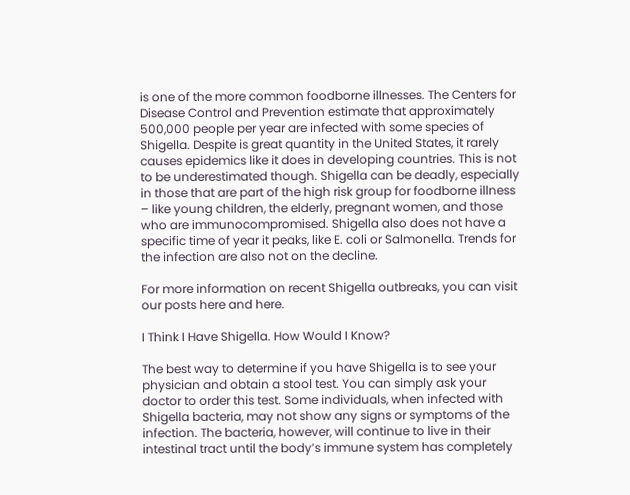is one of the more common foodborne illnesses. The Centers for Disease Control and Prevention estimate that approximately 500,000 people per year are infected with some species of Shigella. Despite is great quantity in the United States, it rarely causes epidemics like it does in developing countries. This is not to be underestimated though. Shigella can be deadly, especially in those that are part of the high risk group for foodborne illness – like young children, the elderly, pregnant women, and those who are immunocompromised. Shigella also does not have a specific time of year it peaks, like E. coli or Salmonella. Trends for the infection are also not on the decline.

For more information on recent Shigella outbreaks, you can visit our posts here and here.

I Think I Have Shigella. How Would I Know?

The best way to determine if you have Shigella is to see your physician and obtain a stool test. You can simply ask your doctor to order this test. Some individuals, when infected with Shigella bacteria, may not show any signs or symptoms of the infection. The bacteria, however, will continue to live in their intestinal tract until the body’s immune system has completely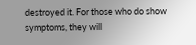destroyed it. For those who do show symptoms, they will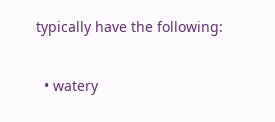typically have the following:

  • watery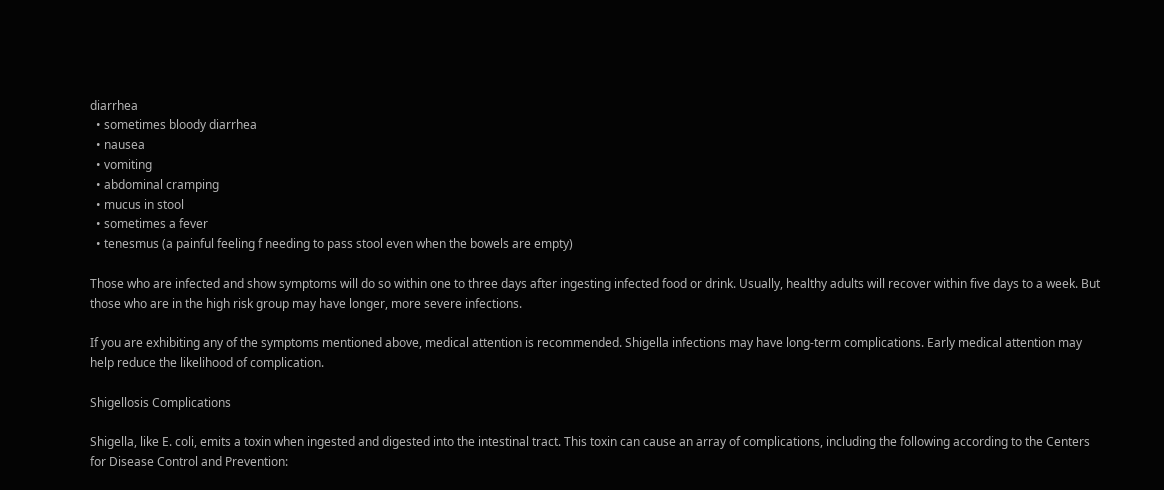diarrhea
  • sometimes bloody diarrhea
  • nausea
  • vomiting
  • abdominal cramping
  • mucus in stool
  • sometimes a fever
  • tenesmus (a painful feeling f needing to pass stool even when the bowels are empty)

Those who are infected and show symptoms will do so within one to three days after ingesting infected food or drink. Usually, healthy adults will recover within five days to a week. But those who are in the high risk group may have longer, more severe infections.

If you are exhibiting any of the symptoms mentioned above, medical attention is recommended. Shigella infections may have long-term complications. Early medical attention may help reduce the likelihood of complication.

Shigellosis Complications

Shigella, like E. coli, emits a toxin when ingested and digested into the intestinal tract. This toxin can cause an array of complications, including the following according to the Centers for Disease Control and Prevention: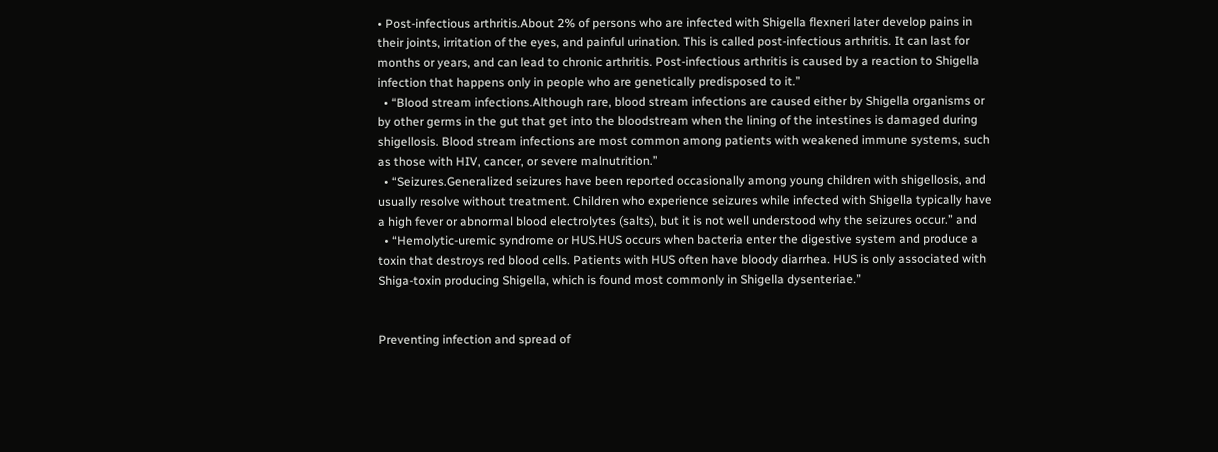• Post-infectious arthritis.About 2% of persons who are infected with Shigella flexneri later develop pains in their joints, irritation of the eyes, and painful urination. This is called post-infectious arthritis. It can last for months or years, and can lead to chronic arthritis. Post-infectious arthritis is caused by a reaction to Shigella infection that happens only in people who are genetically predisposed to it.”
  • “Blood stream infections.Although rare, blood stream infections are caused either by Shigella organisms or by other germs in the gut that get into the bloodstream when the lining of the intestines is damaged during shigellosis. Blood stream infections are most common among patients with weakened immune systems, such as those with HIV, cancer, or severe malnutrition.”
  • “Seizures.Generalized seizures have been reported occasionally among young children with shigellosis, and usually resolve without treatment. Children who experience seizures while infected with Shigella typically have a high fever or abnormal blood electrolytes (salts), but it is not well understood why the seizures occur.” and
  • “Hemolytic-uremic syndrome or HUS.HUS occurs when bacteria enter the digestive system and produce a toxin that destroys red blood cells. Patients with HUS often have bloody diarrhea. HUS is only associated with Shiga-toxin producing Shigella, which is found most commonly in Shigella dysenteriae.”


Preventing infection and spread of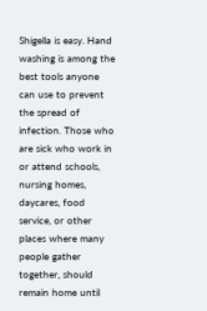Shigella is easy. Hand washing is among the best tools anyone can use to prevent the spread of infection. Those who are sick who work in or attend schools, nursing homes, daycares, food service, or other places where many people gather together, should remain home until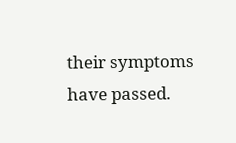their symptoms have passed.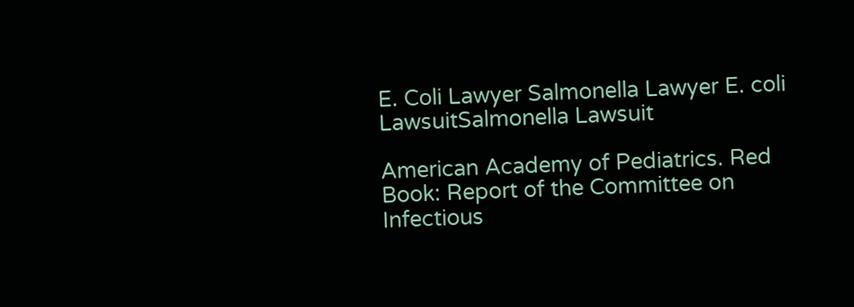E. Coli Lawyer Salmonella Lawyer E. coli LawsuitSalmonella Lawsuit

American Academy of Pediatrics. Red Book: Report of the Committee on Infectious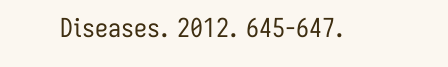Diseases. 2012. 645-647.